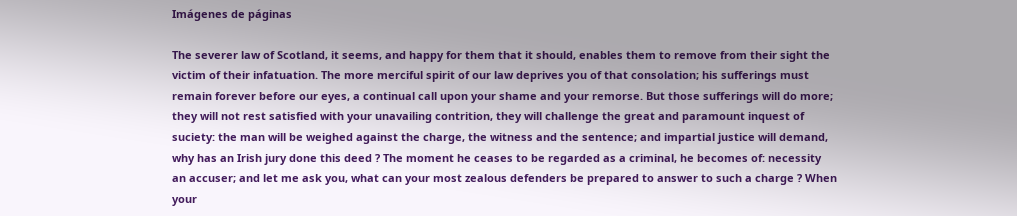Imágenes de páginas

The severer law of Scotland, it seems, and happy for them that it should, enables them to remove from their sight the victim of their infatuation. The more merciful spirit of our law deprives you of that consolation; his sufferings must remain forever before our eyes, a continual call upon your shame and your remorse. But those sufferings will do more; they will not rest satisfied with your unavailing contrition, they will challenge the great and paramount inquest of suciety: the man will be weighed against the charge, the witness and the sentence; and impartial justice will demand, why has an Irish jury done this deed ? The moment he ceases to be regarded as a criminal, he becomes of: necessity an accuser; and let me ask you, what can your most zealous defenders be prepared to answer to such a charge ? When your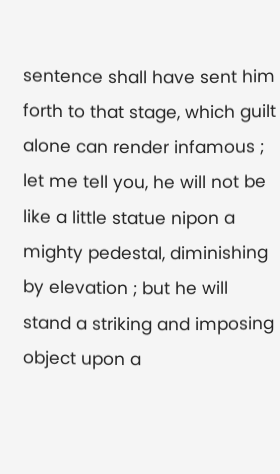sentence shall have sent him forth to that stage, which guilt alone can render infamous ; let me tell you, he will not be like a little statue nipon a mighty pedestal, diminishing by elevation ; but he will stand a striking and imposing object upon a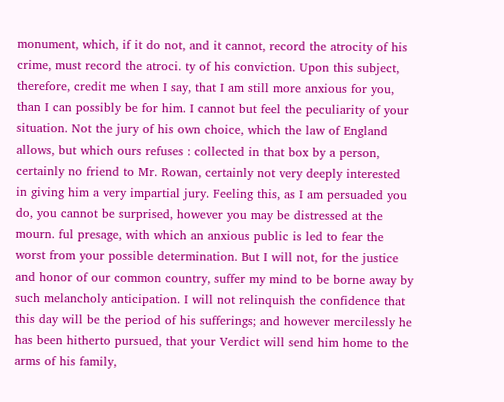monument, which, if it do not, and it cannot, record the atrocity of his crime, must record the atroci. ty of his conviction. Upon this subject, therefore, credit me when I say, that I am still more anxious for you, than I can possibly be for him. I cannot but feel the peculiarity of your situation. Not the jury of his own choice, which the law of England allows, but which ours refuses : collected in that box by a person, certainly no friend to Mr. Rowan, certainly not very deeply interested in giving him a very impartial jury. Feeling this, as I am persuaded you do, you cannot be surprised, however you may be distressed at the mourn. ful presage, with which an anxious public is led to fear the worst from your possible determination. But I will not, for the justice and honor of our common country, suffer my mind to be borne away by such melancholy anticipation. I will not relinquish the confidence that this day will be the period of his sufferings; and however mercilessly he has been hitherto pursued, that your Verdict will send him home to the arms of his family,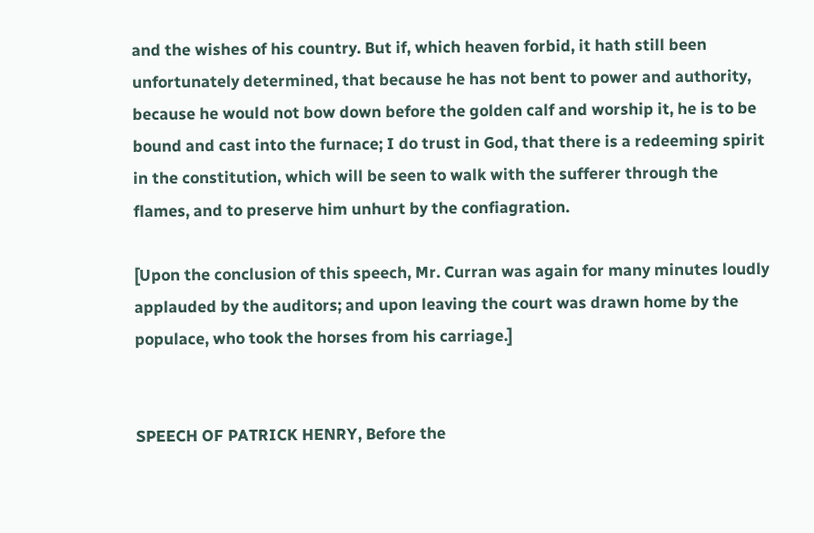and the wishes of his country. But if, which heaven forbid, it hath still been unfortunately determined, that because he has not bent to power and authority, because he would not bow down before the golden calf and worship it, he is to be bound and cast into the furnace; I do trust in God, that there is a redeeming spirit in the constitution, which will be seen to walk with the sufferer through the flames, and to preserve him unhurt by the confiagration.

[Upon the conclusion of this speech, Mr. Curran was again for many minutes loudly applauded by the auditors; and upon leaving the court was drawn home by the populace, who took the horses from his carriage.]


SPEECH OF PATRICK HENRY, Before the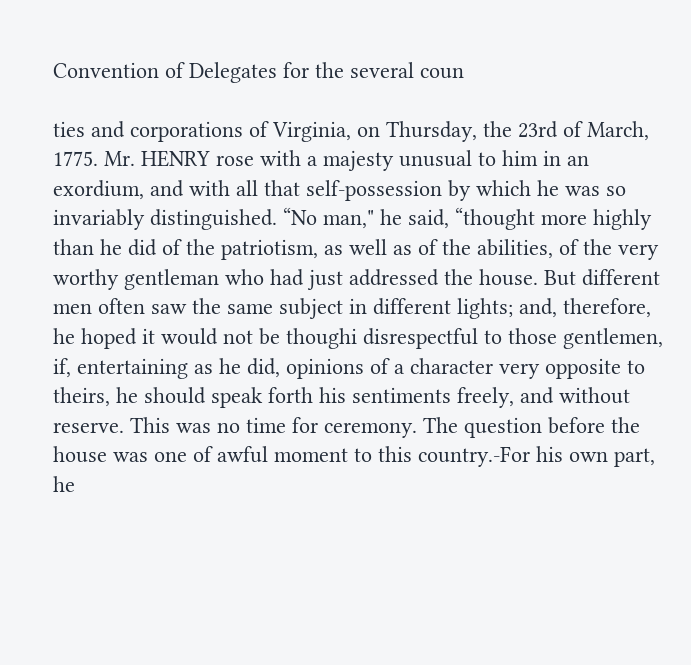Convention of Delegates for the several coun

ties and corporations of Virginia, on Thursday, the 23rd of March, 1775. Mr. HENRY rose with a majesty unusual to him in an exordium, and with all that self-possession by which he was so invariably distinguished. “No man," he said, “thought more highly than he did of the patriotism, as well as of the abilities, of the very worthy gentleman who had just addressed the house. But different men often saw the same subject in different lights; and, therefore, he hoped it would not be thoughi disrespectful to those gentlemen, if, entertaining as he did, opinions of a character very opposite to theirs, he should speak forth his sentiments freely, and without reserve. This was no time for ceremony. The question before the house was one of awful moment to this country.-For his own part, he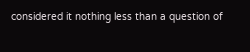considered it nothing less than a question of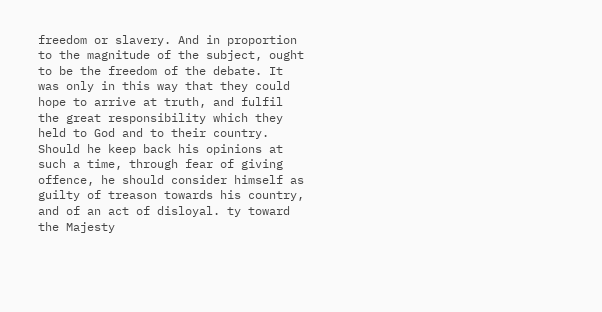freedom or slavery. And in proportion to the magnitude of the subject, ought to be the freedom of the debate. It was only in this way that they could hope to arrive at truth, and fulfil the great responsibility which they held to God and to their country. Should he keep back his opinions at such a time, through fear of giving offence, he should consider himself as guilty of treason towards his country, and of an act of disloyal. ty toward the Majesty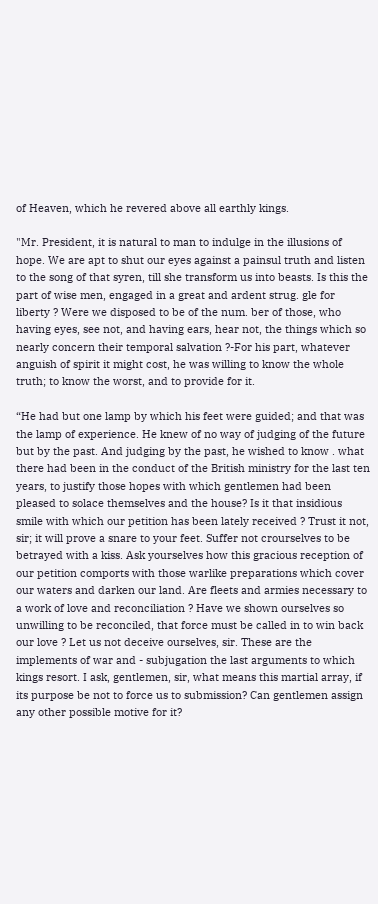of Heaven, which he revered above all earthly kings.

"Mr. President, it is natural to man to indulge in the illusions of hope. We are apt to shut our eyes against a painsul truth and listen to the song of that syren, till she transform us into beasts. Is this the part of wise men, engaged in a great and ardent strug. gle for liberty ? Were we disposed to be of the num. ber of those, who having eyes, see not, and having ears, hear not, the things which so nearly concern their temporal salvation ?-For his part, whatever anguish of spirit it might cost, he was willing to know the whole truth; to know the worst, and to provide for it.

“He had but one lamp by which his feet were guided; and that was the lamp of experience. He knew of no way of judging of the future but by the past. And judging by the past, he wished to know . what there had been in the conduct of the British ministry for the last ten years, to justify those hopes with which gentlemen had been pleased to solace themselves and the house? Is it that insidious smile with which our petition has been lately received ? Trust it not, sir; it will prove a snare to your feet. Suffer not crourselves to be betrayed with a kiss. Ask yourselves how this gracious reception of our petition comports with those warlike preparations which cover our waters and darken our land. Are fleets and armies necessary to a work of love and reconciliation ? Have we shown ourselves so unwilling to be reconciled, that force must be called in to win back our love ? Let us not deceive ourselves, sir. These are the implements of war and - subjugation the last arguments to which kings resort. I ask, gentlemen, sir, what means this martial array, if its purpose be not to force us to submission? Can gentlemen assign any other possible motive for it?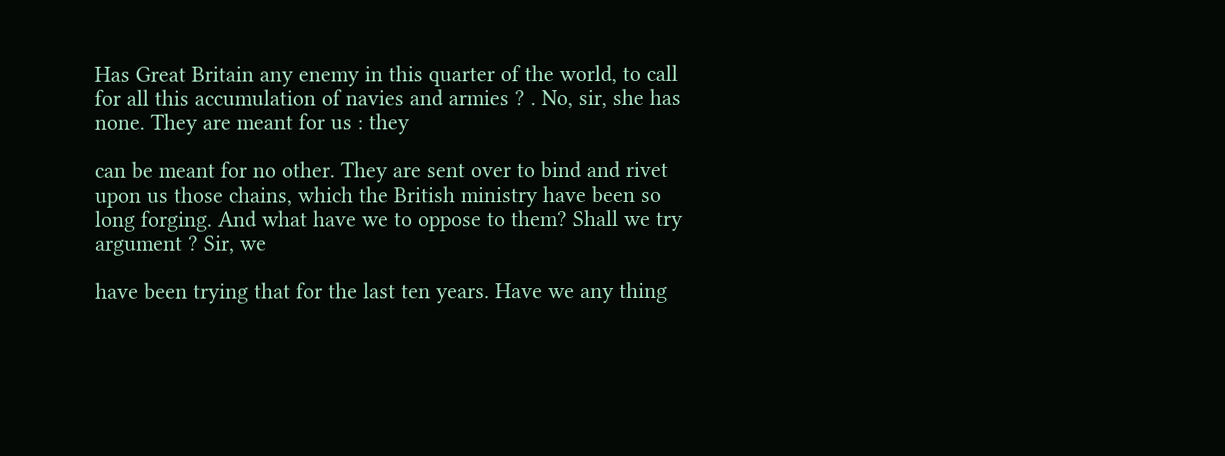Has Great Britain any enemy in this quarter of the world, to call for all this accumulation of navies and armies ? . No, sir, she has none. They are meant for us : they

can be meant for no other. They are sent over to bind and rivet upon us those chains, which the British ministry have been so long forging. And what have we to oppose to them? Shall we try argument ? Sir, we

have been trying that for the last ten years. Have we any thing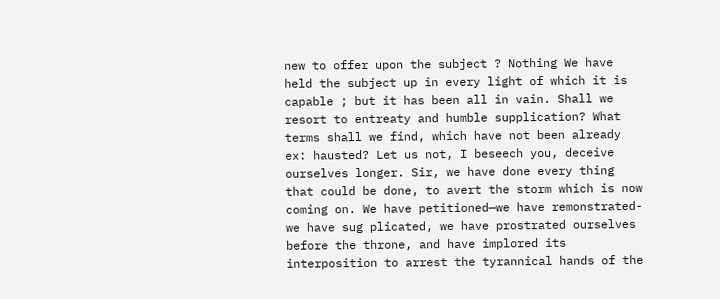new to offer upon the subject ? Nothing We have held the subject up in every light of which it is capable ; but it has been all in vain. Shall we resort to entreaty and humble supplication? What terms shall we find, which have not been already ex: hausted? Let us not, I beseech you, deceive ourselves longer. Sir, we have done every thing that could be done, to avert the storm which is now coming on. We have petitioned—we have remonstrated-we have sug plicated, we have prostrated ourselves before the throne, and have implored its interposition to arrest the tyrannical hands of the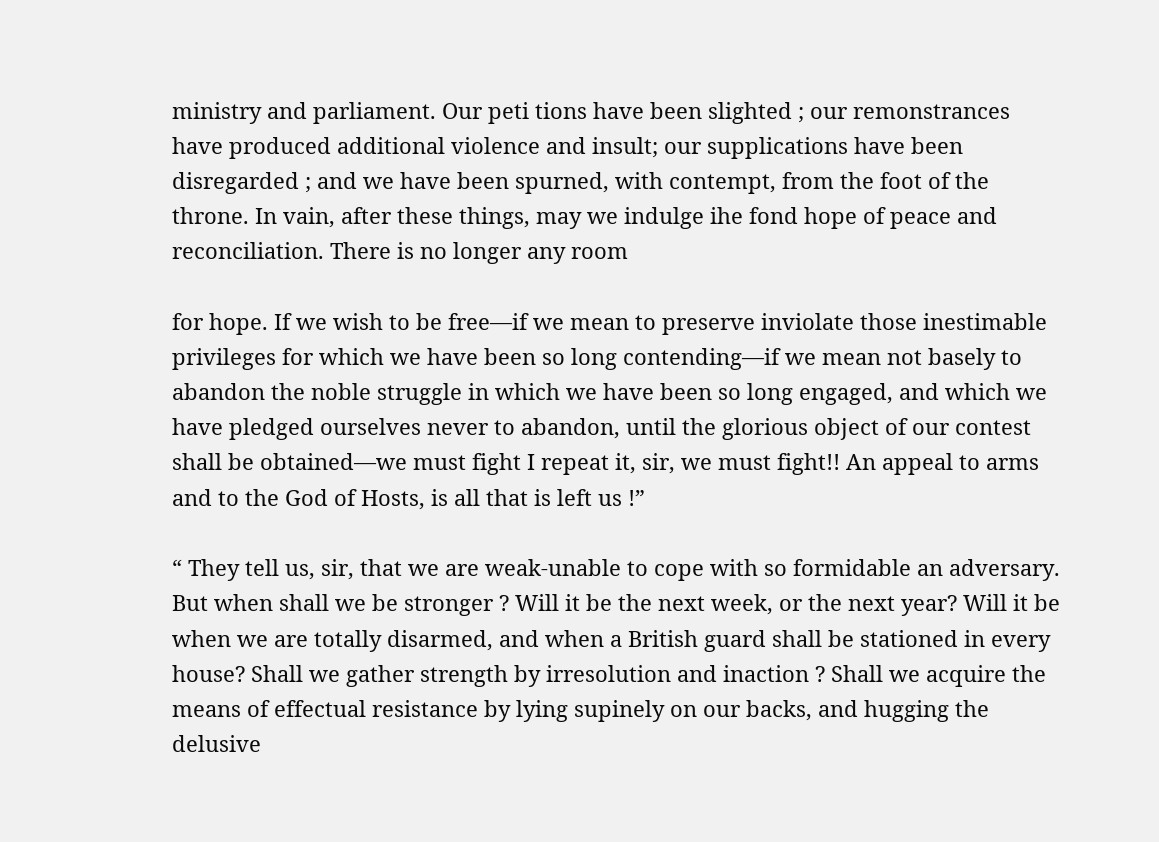ministry and parliament. Our peti tions have been slighted ; our remonstrances have produced additional violence and insult; our supplications have been disregarded ; and we have been spurned, with contempt, from the foot of the throne. In vain, after these things, may we indulge ihe fond hope of peace and reconciliation. There is no longer any room

for hope. If we wish to be free—if we mean to preserve inviolate those inestimable privileges for which we have been so long contending—if we mean not basely to abandon the noble struggle in which we have been so long engaged, and which we have pledged ourselves never to abandon, until the glorious object of our contest shall be obtained—we must fight I repeat it, sir, we must fight!! An appeal to arms and to the God of Hosts, is all that is left us !”

“ They tell us, sir, that we are weak-unable to cope with so formidable an adversary. But when shall we be stronger ? Will it be the next week, or the next year? Will it be when we are totally disarmed, and when a British guard shall be stationed in every house? Shall we gather strength by irresolution and inaction ? Shall we acquire the means of effectual resistance by lying supinely on our backs, and hugging the delusive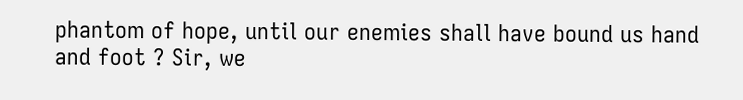phantom of hope, until our enemies shall have bound us hand and foot ? Sir, we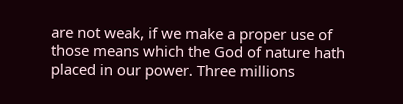are not weak, if we make a proper use of those means which the God of nature hath placed in our power. Three millions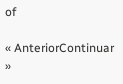of

« AnteriorContinuar »